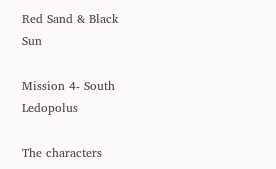Red Sand & Black Sun

Mission 4- South Ledopolus

The characters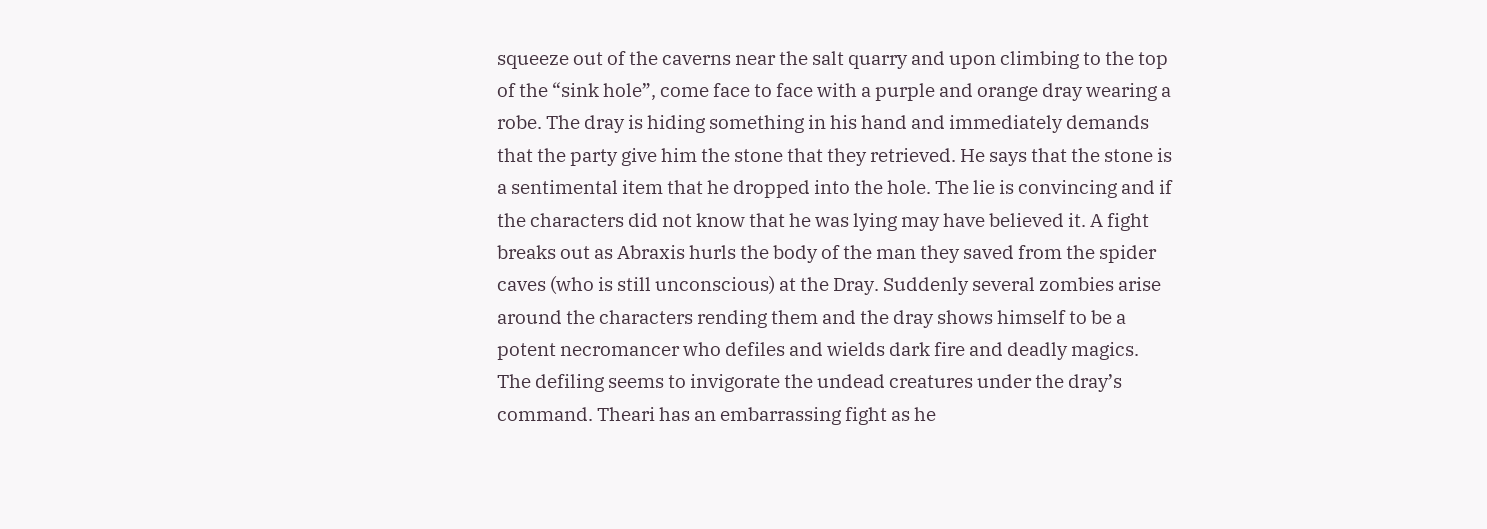squeeze out of the caverns near the salt quarry and upon climbing to the top of the “sink hole”, come face to face with a purple and orange dray wearing a robe. The dray is hiding something in his hand and immediately demands that the party give him the stone that they retrieved. He says that the stone is a sentimental item that he dropped into the hole. The lie is convincing and if the characters did not know that he was lying may have believed it. A fight breaks out as Abraxis hurls the body of the man they saved from the spider caves (who is still unconscious) at the Dray. Suddenly several zombies arise around the characters rending them and the dray shows himself to be a potent necromancer who defiles and wields dark fire and deadly magics. The defiling seems to invigorate the undead creatures under the dray’s command. Theari has an embarrassing fight as he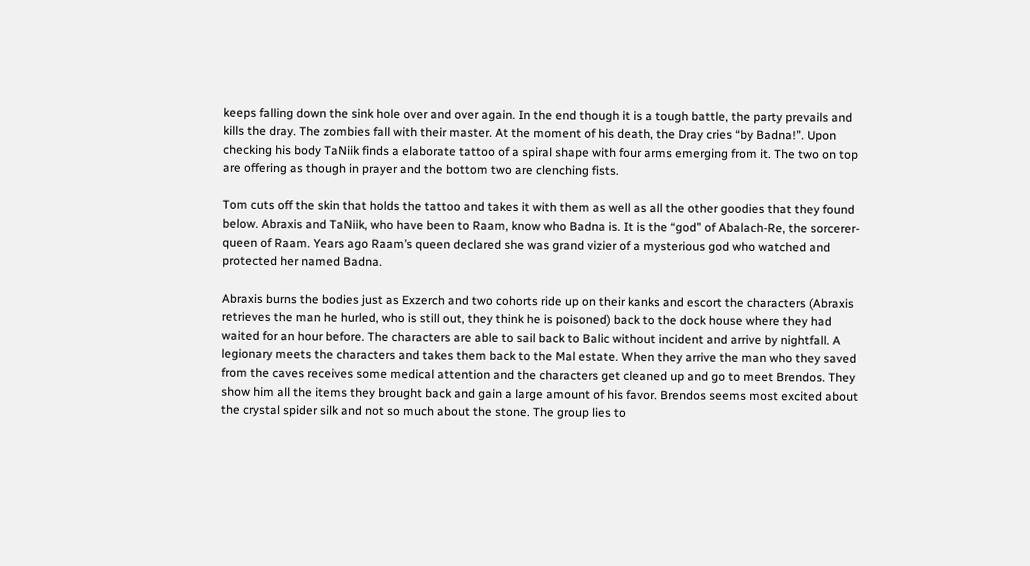keeps falling down the sink hole over and over again. In the end though it is a tough battle, the party prevails and kills the dray. The zombies fall with their master. At the moment of his death, the Dray cries “by Badna!”. Upon checking his body TaNiik finds a elaborate tattoo of a spiral shape with four arms emerging from it. The two on top are offering as though in prayer and the bottom two are clenching fists.

Tom cuts off the skin that holds the tattoo and takes it with them as well as all the other goodies that they found below. Abraxis and TaNiik, who have been to Raam, know who Badna is. It is the “god” of Abalach-Re, the sorcerer-queen of Raam. Years ago Raam’s queen declared she was grand vizier of a mysterious god who watched and protected her named Badna.

Abraxis burns the bodies just as Exzerch and two cohorts ride up on their kanks and escort the characters (Abraxis retrieves the man he hurled, who is still out, they think he is poisoned) back to the dock house where they had waited for an hour before. The characters are able to sail back to Balic without incident and arrive by nightfall. A legionary meets the characters and takes them back to the Mal estate. When they arrive the man who they saved from the caves receives some medical attention and the characters get cleaned up and go to meet Brendos. They show him all the items they brought back and gain a large amount of his favor. Brendos seems most excited about the crystal spider silk and not so much about the stone. The group lies to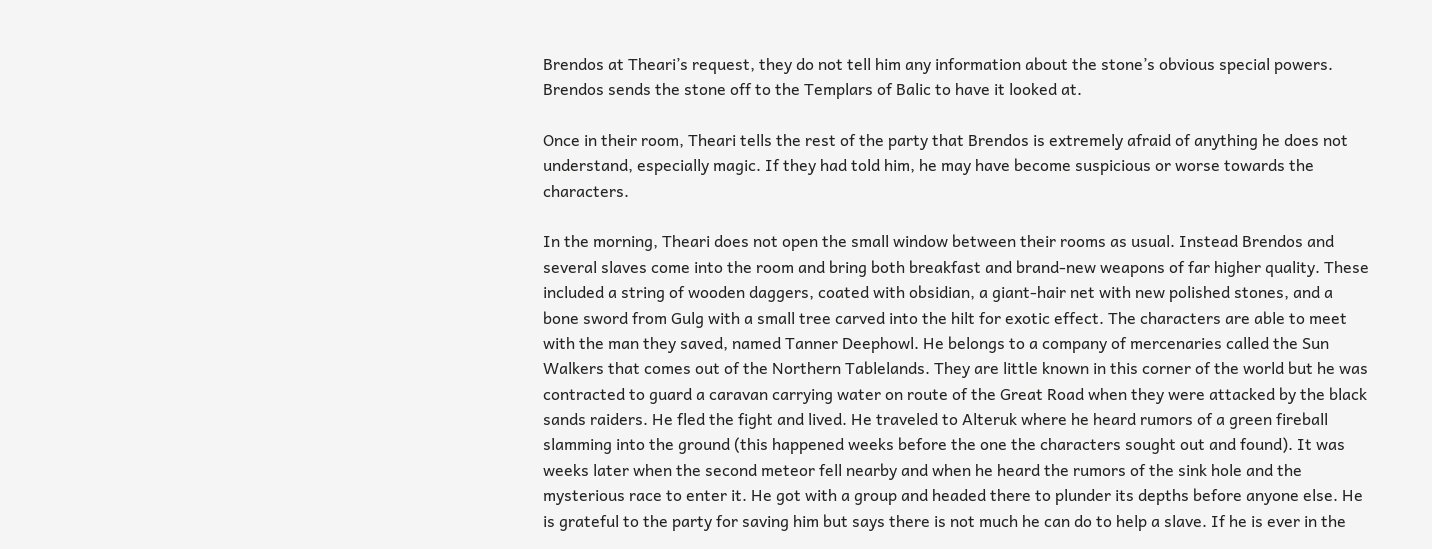Brendos at Theari’s request, they do not tell him any information about the stone’s obvious special powers. Brendos sends the stone off to the Templars of Balic to have it looked at.

Once in their room, Theari tells the rest of the party that Brendos is extremely afraid of anything he does not understand, especially magic. If they had told him, he may have become suspicious or worse towards the characters.

In the morning, Theari does not open the small window between their rooms as usual. Instead Brendos and several slaves come into the room and bring both breakfast and brand-new weapons of far higher quality. These included a string of wooden daggers, coated with obsidian, a giant-hair net with new polished stones, and a bone sword from Gulg with a small tree carved into the hilt for exotic effect. The characters are able to meet with the man they saved, named Tanner Deephowl. He belongs to a company of mercenaries called the Sun Walkers that comes out of the Northern Tablelands. They are little known in this corner of the world but he was contracted to guard a caravan carrying water on route of the Great Road when they were attacked by the black sands raiders. He fled the fight and lived. He traveled to Alteruk where he heard rumors of a green fireball slamming into the ground (this happened weeks before the one the characters sought out and found). It was weeks later when the second meteor fell nearby and when he heard the rumors of the sink hole and the mysterious race to enter it. He got with a group and headed there to plunder its depths before anyone else. He is grateful to the party for saving him but says there is not much he can do to help a slave. If he is ever in the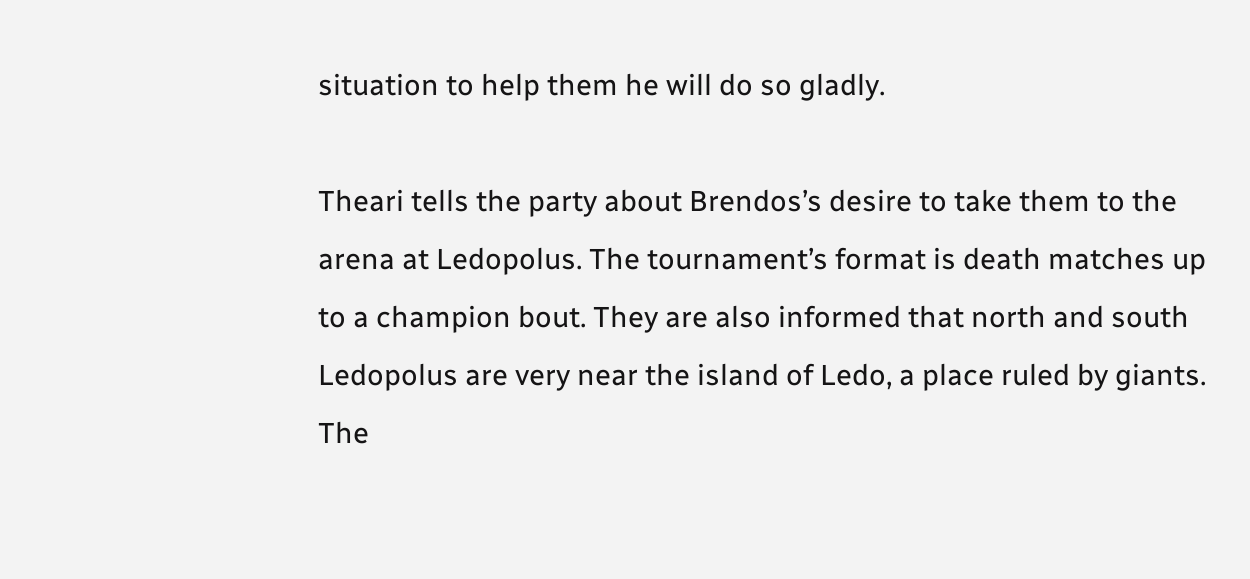situation to help them he will do so gladly.

Theari tells the party about Brendos’s desire to take them to the arena at Ledopolus. The tournament’s format is death matches up to a champion bout. They are also informed that north and south Ledopolus are very near the island of Ledo, a place ruled by giants. The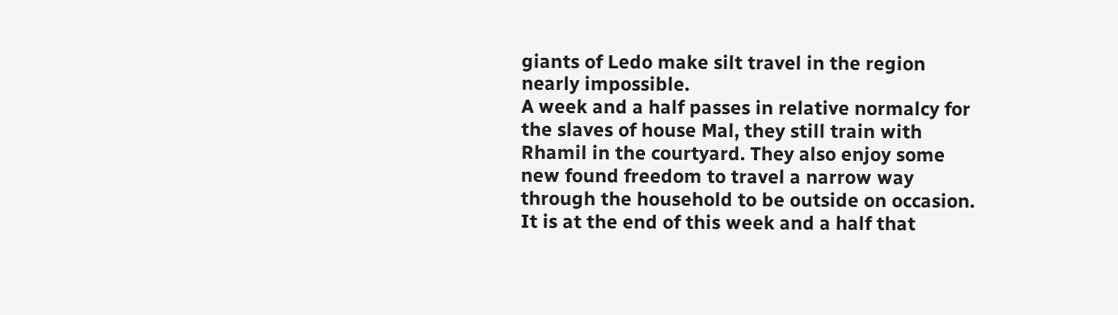giants of Ledo make silt travel in the region nearly impossible.
A week and a half passes in relative normalcy for the slaves of house Mal, they still train with Rhamil in the courtyard. They also enjoy some new found freedom to travel a narrow way through the household to be outside on occasion. It is at the end of this week and a half that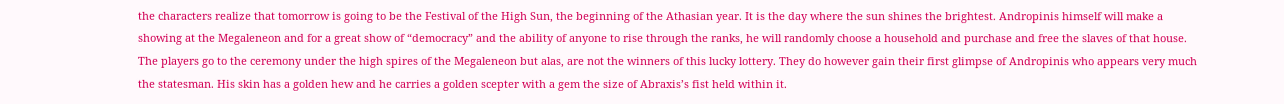the characters realize that tomorrow is going to be the Festival of the High Sun, the beginning of the Athasian year. It is the day where the sun shines the brightest. Andropinis himself will make a showing at the Megaleneon and for a great show of “democracy” and the ability of anyone to rise through the ranks, he will randomly choose a household and purchase and free the slaves of that house. The players go to the ceremony under the high spires of the Megaleneon but alas, are not the winners of this lucky lottery. They do however gain their first glimpse of Andropinis who appears very much the statesman. His skin has a golden hew and he carries a golden scepter with a gem the size of Abraxis’s fist held within it.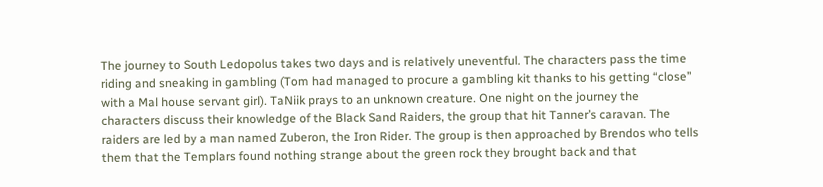The journey to South Ledopolus takes two days and is relatively uneventful. The characters pass the time riding and sneaking in gambling (Tom had managed to procure a gambling kit thanks to his getting “close” with a Mal house servant girl). TaNiik prays to an unknown creature. One night on the journey the characters discuss their knowledge of the Black Sand Raiders, the group that hit Tanner’s caravan. The raiders are led by a man named Zuberon, the Iron Rider. The group is then approached by Brendos who tells them that the Templars found nothing strange about the green rock they brought back and that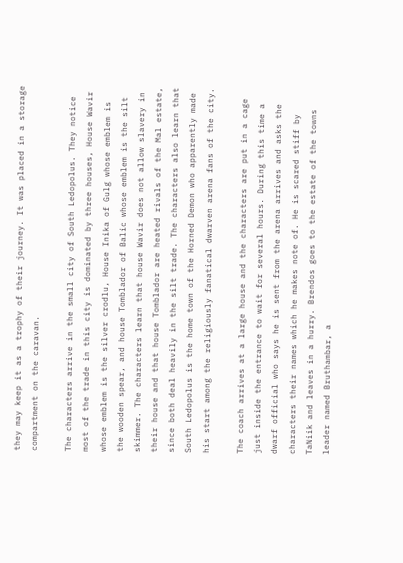they may keep it as a trophy of their journey. It was placed in a storage compartment on the caravan.

The characters arrive in the small city of South Ledopolus. They notice most of the trade in this city is dominated by three houses, House Wavir whose emblem is the silver crodlu, House Inika of Gulg whose emblem is the wooden spear, and house Tomblador of Balic whose emblem is the silt skimmer. The characters learn that house Wavir does not allow slavery in their house and that house Tomblador are heated rivals of the Mal estate, since both deal heavily in the silt trade. The characters also learn that South Ledopolus is the home town of the Horned Demon who apparently made his start among the religiously fanatical dwarven arena fans of the city.

The coach arrives at a large house and the characters are put in a cage just inside the entrance to wait for several hours. During this time a dwarf official who says he is sent from the arena arrives and asks the characters their names which he makes note of. He is scared stiff by TaNiik and leaves in a hurry. Brendos goes to the estate of the towns leader named Bruthambar, a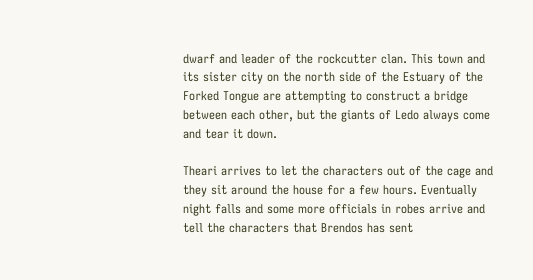dwarf and leader of the rockcutter clan. This town and its sister city on the north side of the Estuary of the Forked Tongue are attempting to construct a bridge between each other, but the giants of Ledo always come and tear it down.

Theari arrives to let the characters out of the cage and they sit around the house for a few hours. Eventually night falls and some more officials in robes arrive and tell the characters that Brendos has sent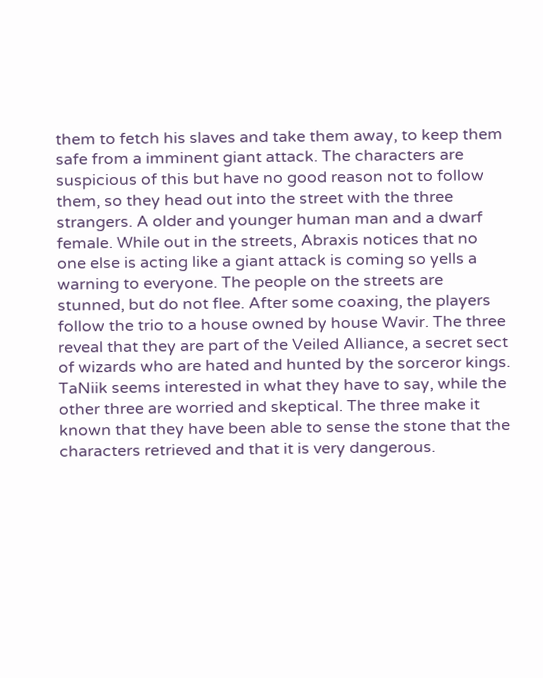them to fetch his slaves and take them away, to keep them safe from a imminent giant attack. The characters are suspicious of this but have no good reason not to follow them, so they head out into the street with the three strangers. A older and younger human man and a dwarf female. While out in the streets, Abraxis notices that no one else is acting like a giant attack is coming so yells a warning to everyone. The people on the streets are stunned, but do not flee. After some coaxing, the players follow the trio to a house owned by house Wavir. The three reveal that they are part of the Veiled Alliance, a secret sect of wizards who are hated and hunted by the sorceror kings. TaNiik seems interested in what they have to say, while the other three are worried and skeptical. The three make it known that they have been able to sense the stone that the characters retrieved and that it is very dangerous.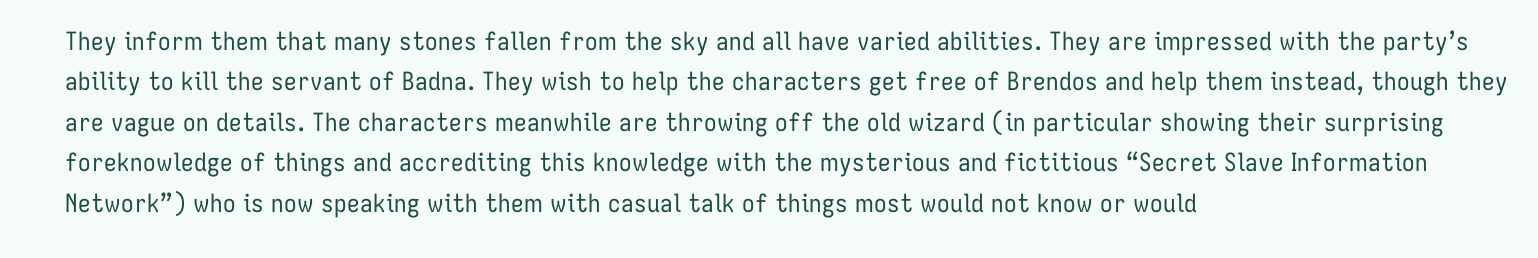They inform them that many stones fallen from the sky and all have varied abilities. They are impressed with the party’s ability to kill the servant of Badna. They wish to help the characters get free of Brendos and help them instead, though they are vague on details. The characters meanwhile are throwing off the old wizard (in particular showing their surprising foreknowledge of things and accrediting this knowledge with the mysterious and fictitious “Secret Slave Information Network”) who is now speaking with them with casual talk of things most would not know or would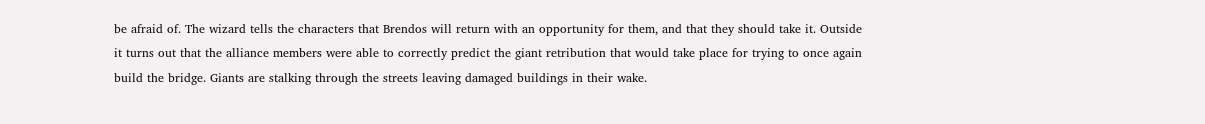be afraid of. The wizard tells the characters that Brendos will return with an opportunity for them, and that they should take it. Outside it turns out that the alliance members were able to correctly predict the giant retribution that would take place for trying to once again build the bridge. Giants are stalking through the streets leaving damaged buildings in their wake.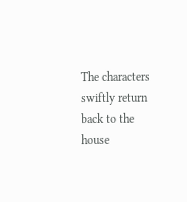The characters swiftly return back to the house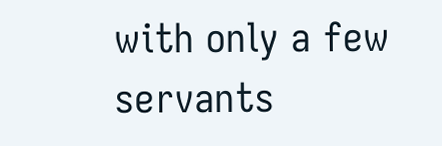with only a few servants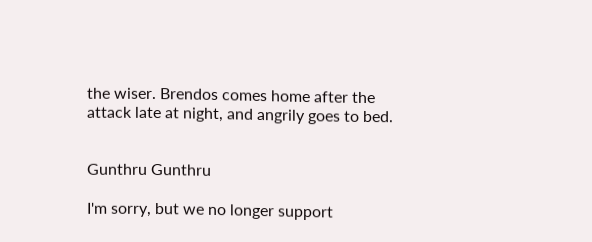the wiser. Brendos comes home after the attack late at night, and angrily goes to bed.


Gunthru Gunthru

I'm sorry, but we no longer support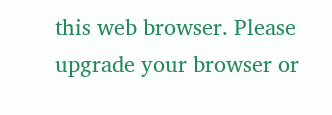this web browser. Please upgrade your browser or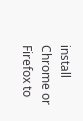install Chrome or Firefox to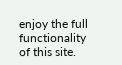enjoy the full functionality of this site.